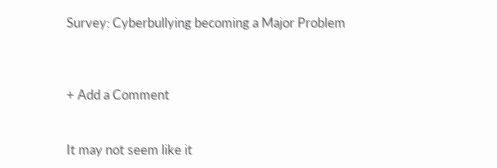Survey: Cyberbullying becoming a Major Problem



+ Add a Comment


It may not seem like it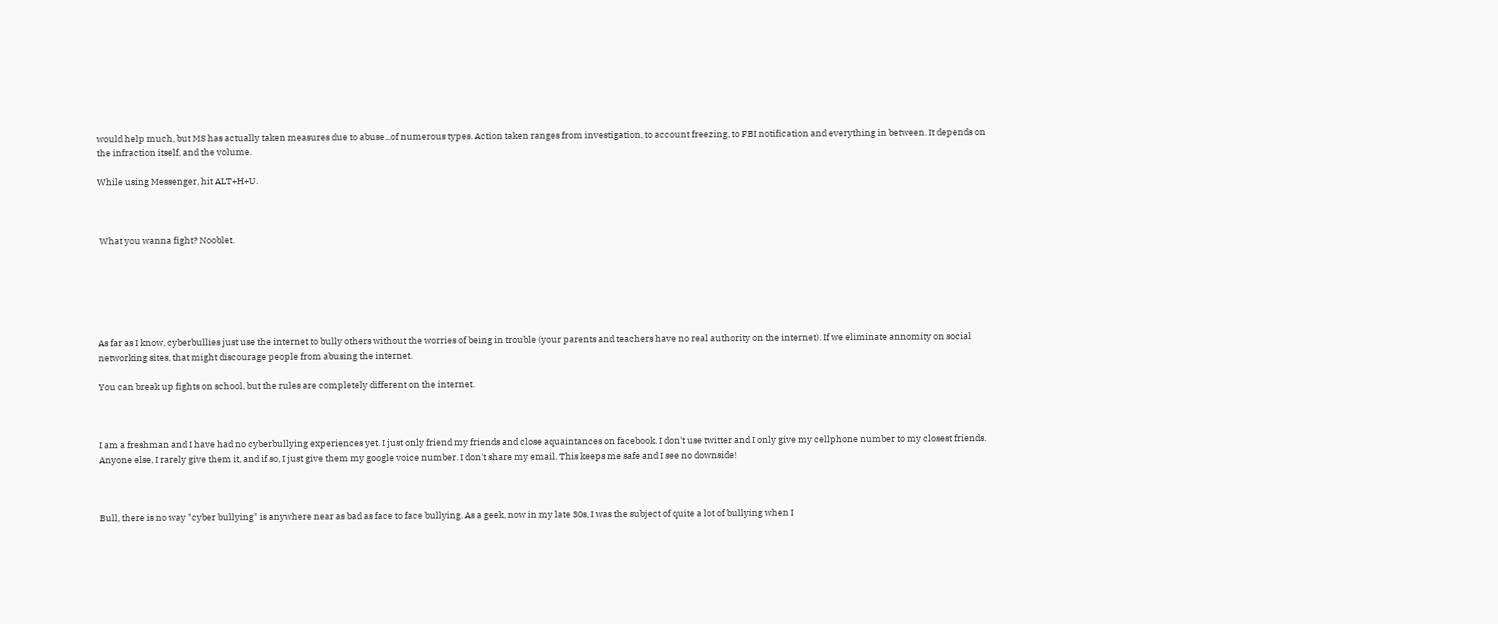would help much, but MS has actually taken measures due to abuse...of numerous types. Action taken ranges from investigation, to account freezing, to FBI notification and everything in between. It depends on the infraction itself, and the volume.

While using Messenger, hit ALT+H+U.



 What you wanna fight? Nooblet.






As far as I know, cyberbullies just use the internet to bully others without the worries of being in trouble (your parents and teachers have no real authority on the internet). If we eliminate annomity on social networking sites, that might discourage people from abusing the internet.

You can break up fights on school, but the rules are completely different on the internet.



I am a freshman and I have had no cyberbullying experiences yet. I just only friend my friends and close aquaintances on facebook. I don't use twitter and I only give my cellphone number to my closest friends. Anyone else, I rarely give them it, and if so, I just give them my google voice number. I don't share my email. This keeps me safe and I see no downside!



Bull, there is no way "cyber bullying" is anywhere near as bad as face to face bullying. As a geek, now in my late 30s, I was the subject of quite a lot of bullying when I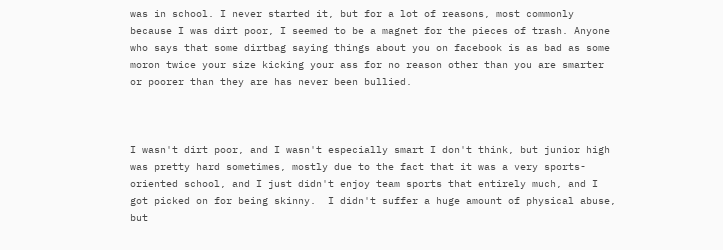was in school. I never started it, but for a lot of reasons, most commonly because I was dirt poor, I seemed to be a magnet for the pieces of trash. Anyone who says that some dirtbag saying things about you on facebook is as bad as some moron twice your size kicking your ass for no reason other than you are smarter or poorer than they are has never been bullied.



I wasn't dirt poor, and I wasn't especially smart I don't think, but junior high was pretty hard sometimes, mostly due to the fact that it was a very sports-oriented school, and I just didn't enjoy team sports that entirely much, and I got picked on for being skinny.  I didn't suffer a huge amount of physical abuse, but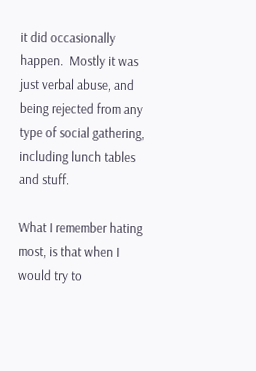it did occasionally happen.  Mostly it was just verbal abuse, and being rejected from any type of social gathering, including lunch tables and stuff.

What I remember hating most, is that when I would try to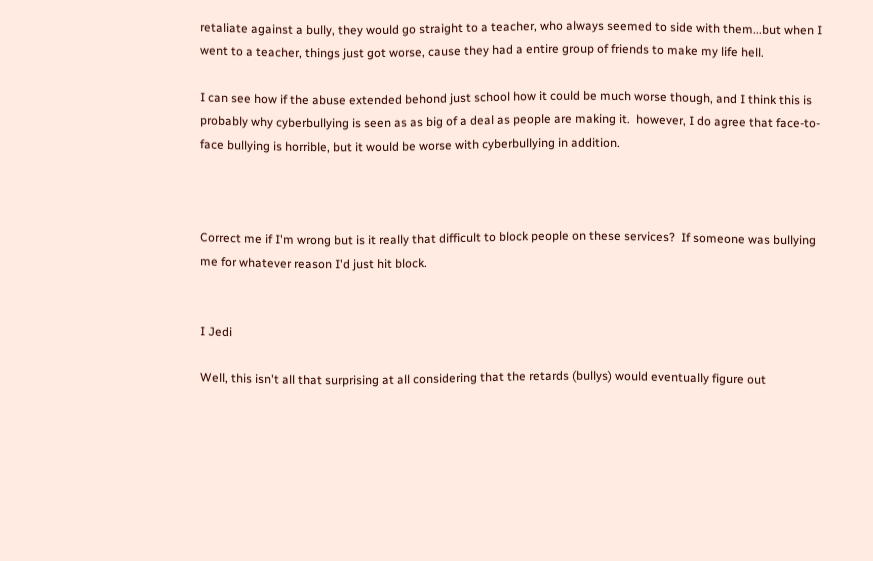retaliate against a bully, they would go straight to a teacher, who always seemed to side with them...but when I went to a teacher, things just got worse, cause they had a entire group of friends to make my life hell.

I can see how if the abuse extended behond just school how it could be much worse though, and I think this is probably why cyberbullying is seen as as big of a deal as people are making it.  however, I do agree that face-to-face bullying is horrible, but it would be worse with cyberbullying in addition.



Correct me if I'm wrong but is it really that difficult to block people on these services?  If someone was bullying me for whatever reason I'd just hit block.


I Jedi

Well, this isn't all that surprising at all considering that the retards (bullys) would eventually figure out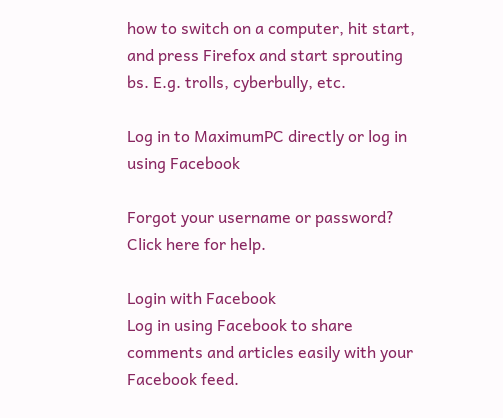how to switch on a computer, hit start, and press Firefox and start sprouting bs. E.g. trolls, cyberbully, etc.

Log in to MaximumPC directly or log in using Facebook

Forgot your username or password?
Click here for help.

Login with Facebook
Log in using Facebook to share comments and articles easily with your Facebook feed.